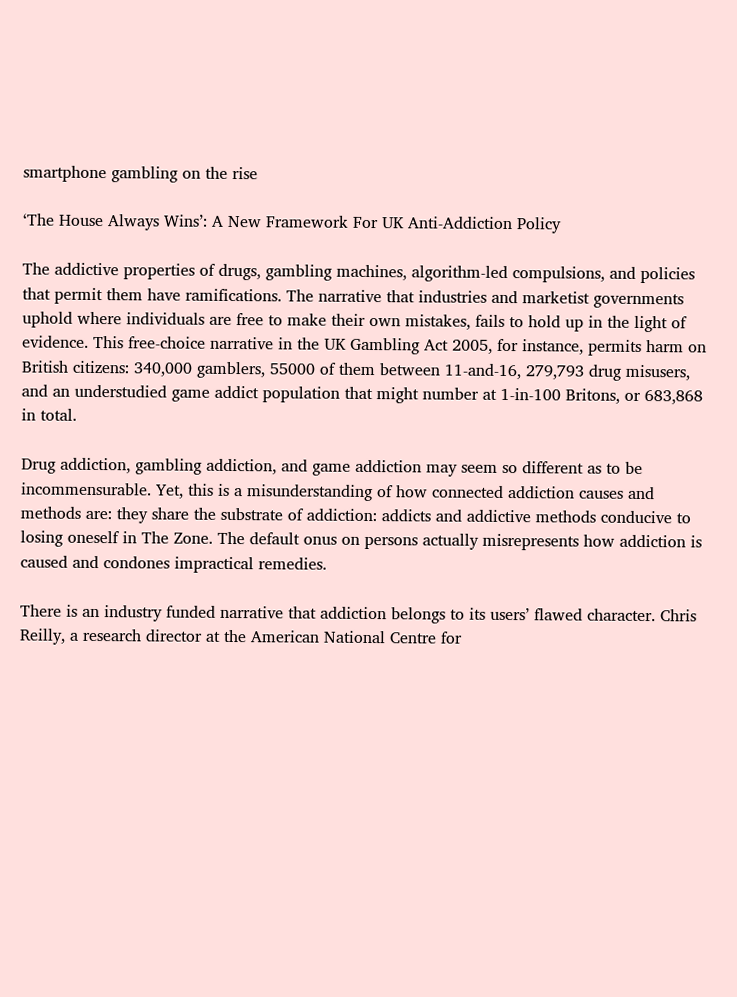smartphone gambling on the rise

‘The House Always Wins’: A New Framework For UK Anti-Addiction Policy

The addictive properties of drugs, gambling machines, algorithm-led compulsions, and policies that permit them have ramifications. The narrative that industries and marketist governments uphold where individuals are free to make their own mistakes, fails to hold up in the light of evidence. This free-choice narrative in the UK Gambling Act 2005, for instance, permits harm on British citizens: 340,000 gamblers, 55000 of them between 11-and-16, 279,793 drug misusers, and an understudied game addict population that might number at 1-in-100 Britons, or 683,868 in total.

Drug addiction, gambling addiction, and game addiction may seem so different as to be incommensurable. Yet, this is a misunderstanding of how connected addiction causes and methods are: they share the substrate of addiction: addicts and addictive methods conducive to losing oneself in The Zone. The default onus on persons actually misrepresents how addiction is caused and condones impractical remedies.

There is an industry funded narrative that addiction belongs to its users’ flawed character. Chris Reilly, a research director at the American National Centre for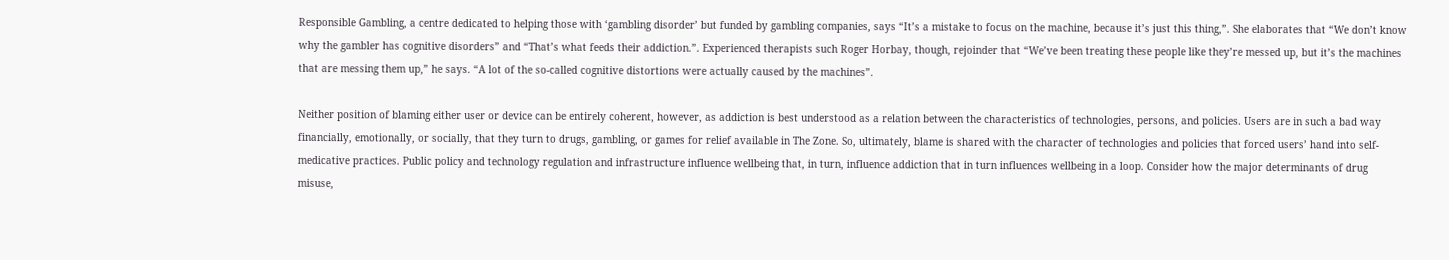Responsible Gambling, a centre dedicated to helping those with ‘gambling disorder’ but funded by gambling companies, says “It’s a mistake to focus on the machine, because it’s just this thing,”. She elaborates that “We don’t know why the gambler has cognitive disorders” and “That’s what feeds their addiction.”. Experienced therapists such Roger Horbay, though, rejoinder that “We’ve been treating these people like they’re messed up, but it’s the machines that are messing them up,” he says. “A lot of the so-called cognitive distortions were actually caused by the machines”.

Neither position of blaming either user or device can be entirely coherent, however, as addiction is best understood as a relation between the characteristics of technologies, persons, and policies. Users are in such a bad way financially, emotionally, or socially, that they turn to drugs, gambling, or games for relief available in The Zone. So, ultimately, blame is shared with the character of technologies and policies that forced users’ hand into self-medicative practices. Public policy and technology regulation and infrastructure influence wellbeing that, in turn, influence addiction that in turn influences wellbeing in a loop. Consider how the major determinants of drug misuse,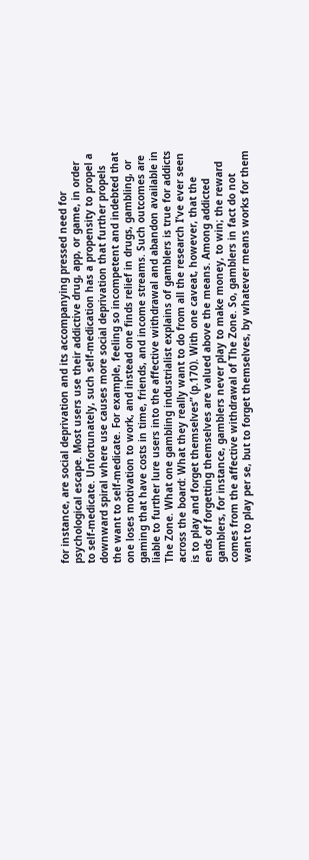for instance, are social deprivation and its accompanying pressed need for psychological escape. Most users use their addictive drug, app, or game, in order to self-medicate. Unfortunately, such self-medication has a propensity to propel a downward spiral where use causes more social deprivation that further propels the want to self-medicate. For example, feeling so incompetent and indebted that one loses motivation to work, and instead one finds relief in drugs, gambling, or gaming that have costs in time, friends, and income streams. Such outcomes are liable to further lure users into the affective withdrawal and abandon available in The Zone. What one gambling industrialist explains of gamblers is true for addicts across the board: What they really want to do from all the research I’ve ever seen is to play and forget themselves” (p.170). With one caveat, however, that the ends of forgetting themselves are valued above the means. Among addicted gamblers, for instance, gamblers never play to make money, to win; the reward comes from the affective withdrawal of The Zone. So, gamblers in fact do not want to play per se, but to forget themselves, by whatever means works for them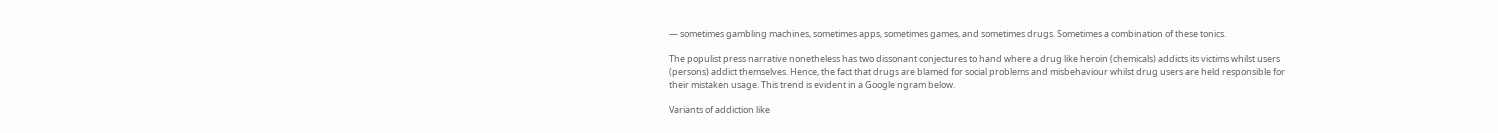— sometimes gambling machines, sometimes apps, sometimes games, and sometimes drugs. Sometimes a combination of these tonics.

The populist press narrative nonetheless has two dissonant conjectures to hand where a drug like heroin (chemicals) addicts its victims whilst users (persons) addict themselves. Hence, the fact that drugs are blamed for social problems and misbehaviour whilst drug users are held responsible for their mistaken usage. This trend is evident in a Google ngram below.

Variants of addiction like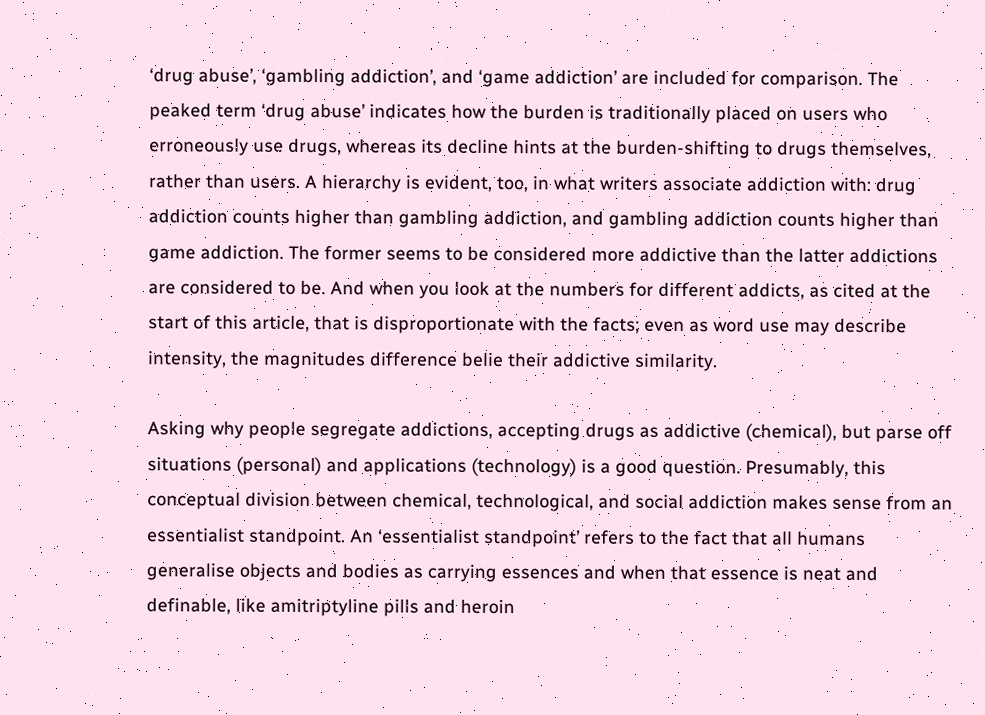‘drug abuse’, ‘gambling addiction’, and ‘game addiction’ are included for comparison. The peaked term ‘drug abuse’ indicates how the burden is traditionally placed on users who erroneously use drugs, whereas its decline hints at the burden-shifting to drugs themselves, rather than users. A hierarchy is evident, too, in what writers associate addiction with: drug addiction counts higher than gambling addiction, and gambling addiction counts higher than game addiction. The former seems to be considered more addictive than the latter addictions are considered to be. And when you look at the numbers for different addicts, as cited at the start of this article, that is disproportionate with the facts; even as word use may describe intensity, the magnitudes difference belie their addictive similarity.

Asking why people segregate addictions, accepting drugs as addictive (chemical), but parse off situations (personal) and applications (technology) is a good question. Presumably, this conceptual division between chemical, technological, and social addiction makes sense from an essentialist standpoint. An ‘essentialist standpoint’ refers to the fact that all humans generalise objects and bodies as carrying essences and when that essence is neat and definable, like amitriptyline pills and heroin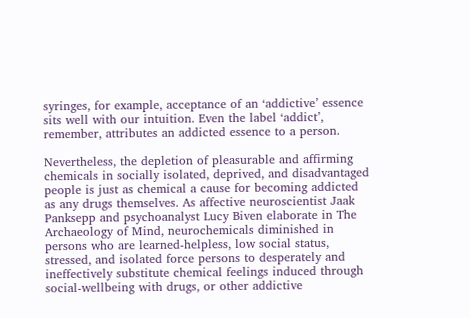syringes, for example, acceptance of an ‘addictive’ essence sits well with our intuition. Even the label ‘addict’, remember, attributes an addicted essence to a person.

Nevertheless, the depletion of pleasurable and affirming chemicals in socially isolated, deprived, and disadvantaged people is just as chemical a cause for becoming addicted as any drugs themselves. As affective neuroscientist Jaak Panksepp and psychoanalyst Lucy Biven elaborate in The Archaeology of Mind, neurochemicals diminished in persons who are learned-helpless, low social status, stressed, and isolated force persons to desperately and ineffectively substitute chemical feelings induced through social-wellbeing with drugs, or other addictive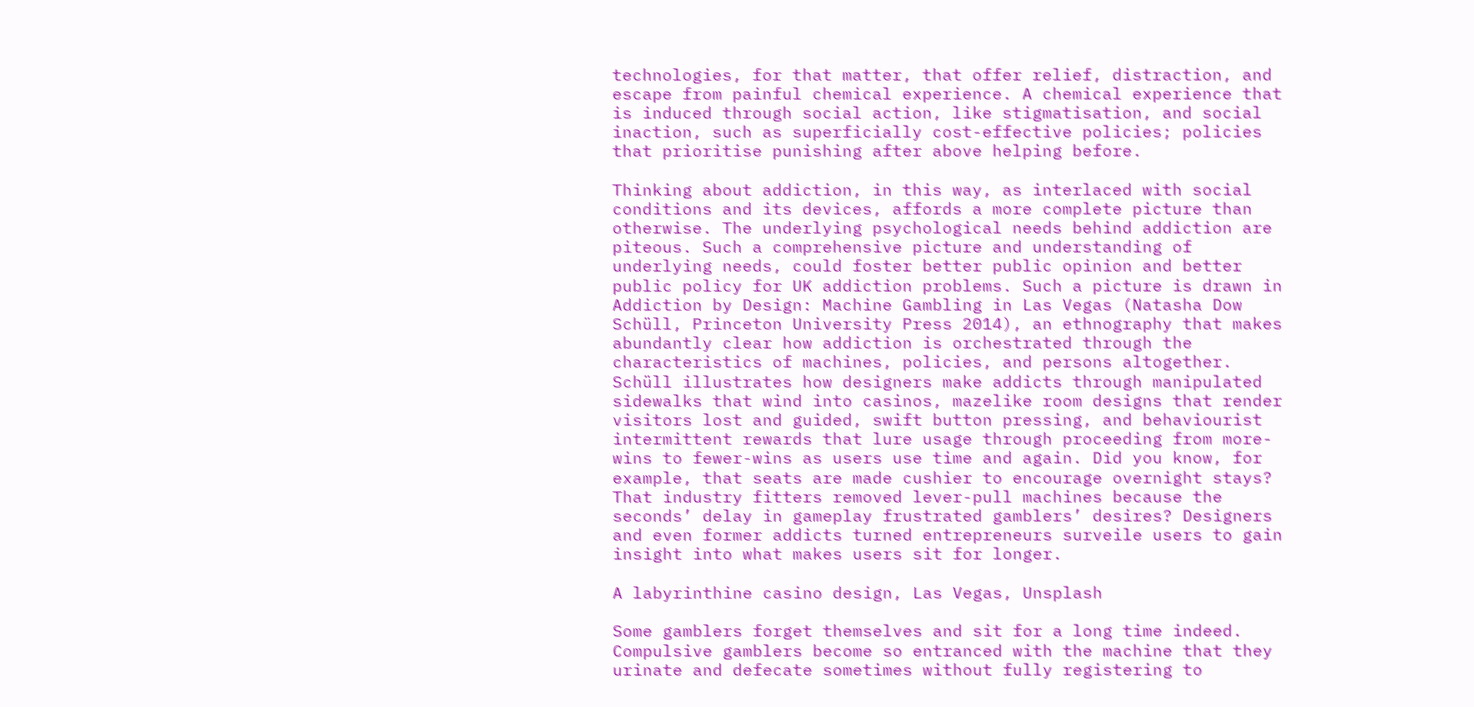technologies, for that matter, that offer relief, distraction, and escape from painful chemical experience. A chemical experience that is induced through social action, like stigmatisation, and social inaction, such as superficially cost-effective policies; policies that prioritise punishing after above helping before.

Thinking about addiction, in this way, as interlaced with social conditions and its devices, affords a more complete picture than otherwise. The underlying psychological needs behind addiction are piteous. Such a comprehensive picture and understanding of underlying needs, could foster better public opinion and better public policy for UK addiction problems. Such a picture is drawn in Addiction by Design: Machine Gambling in Las Vegas (Natasha Dow Schüll, Princeton University Press 2014), an ethnography that makes abundantly clear how addiction is orchestrated through the characteristics of machines, policies, and persons altogether. Schüll illustrates how designers make addicts through manipulated sidewalks that wind into casinos, mazelike room designs that render visitors lost and guided, swift button pressing, and behaviourist intermittent rewards that lure usage through proceeding from more-wins to fewer-wins as users use time and again. Did you know, for example, that seats are made cushier to encourage overnight stays? That industry fitters removed lever-pull machines because the seconds’ delay in gameplay frustrated gamblers’ desires? Designers and even former addicts turned entrepreneurs surveile users to gain insight into what makes users sit for longer.

A labyrinthine casino design, Las Vegas, Unsplash

Some gamblers forget themselves and sit for a long time indeed. Compulsive gamblers become so entranced with the machine that they urinate and defecate sometimes without fully registering to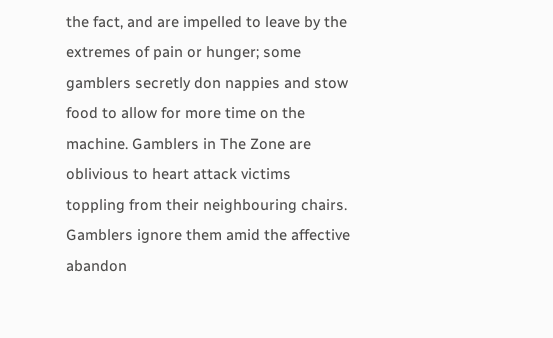the fact, and are impelled to leave by the extremes of pain or hunger; some gamblers secretly don nappies and stow food to allow for more time on the machine. Gamblers in The Zone are oblivious to heart attack victims toppling from their neighbouring chairs. Gamblers ignore them amid the affective abandon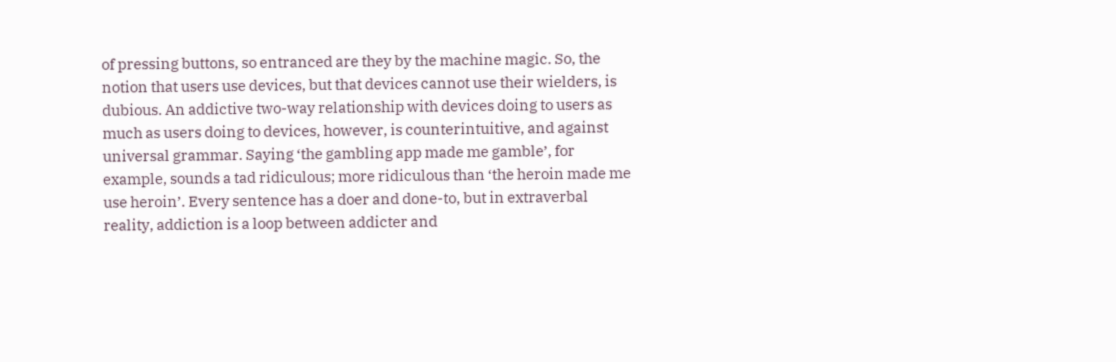of pressing buttons, so entranced are they by the machine magic. So, the notion that users use devices, but that devices cannot use their wielders, is dubious. An addictive two-way relationship with devices doing to users as much as users doing to devices, however, is counterintuitive, and against universal grammar. Saying ‘the gambling app made me gamble’, for example, sounds a tad ridiculous; more ridiculous than ‘the heroin made me use heroin’. Every sentence has a doer and done-to, but in extraverbal reality, addiction is a loop between addicter and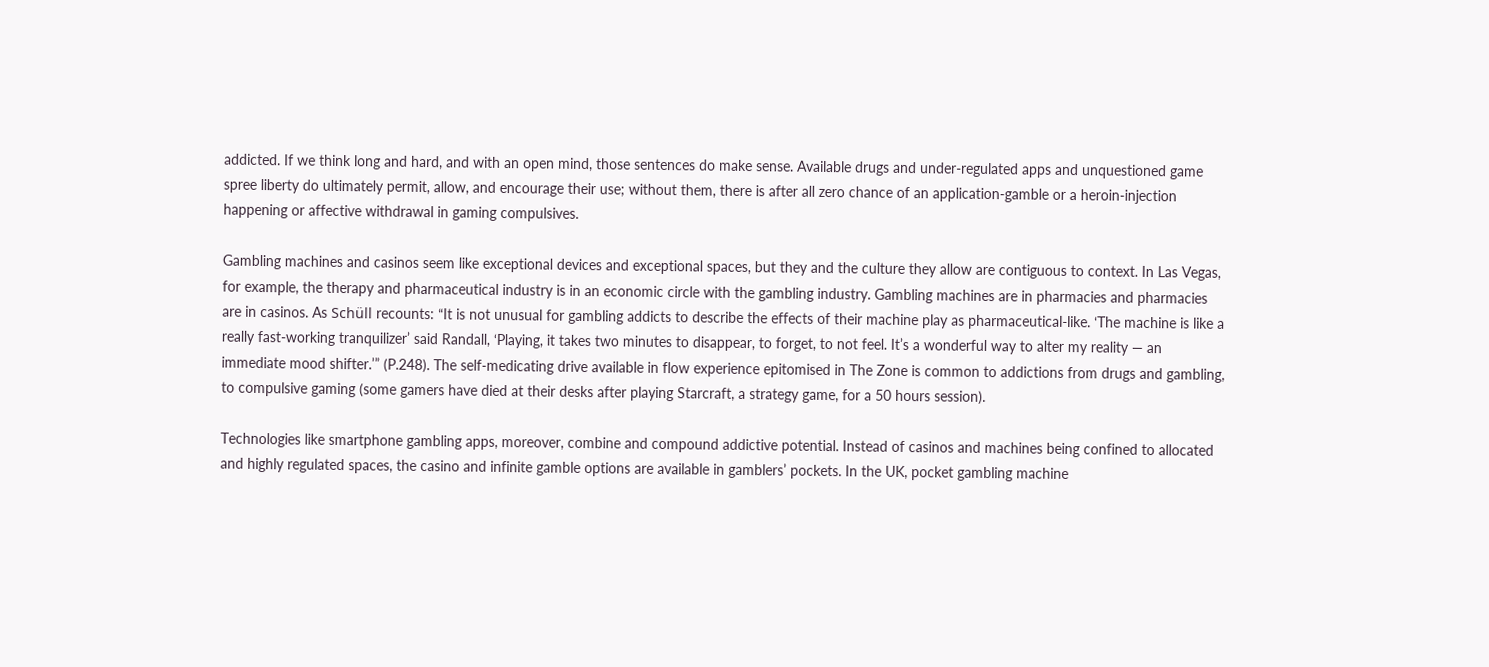addicted. If we think long and hard, and with an open mind, those sentences do make sense. Available drugs and under-regulated apps and unquestioned game spree liberty do ultimately permit, allow, and encourage their use; without them, there is after all zero chance of an application-gamble or a heroin-injection happening or affective withdrawal in gaming compulsives.

Gambling machines and casinos seem like exceptional devices and exceptional spaces, but they and the culture they allow are contiguous to context. In Las Vegas, for example, the therapy and pharmaceutical industry is in an economic circle with the gambling industry. Gambling machines are in pharmacies and pharmacies are in casinos. As Schüll recounts: “It is not unusual for gambling addicts to describe the effects of their machine play as pharmaceutical-like. ‘The machine is like a really fast-working tranquilizer’ said Randall, ‘Playing, it takes two minutes to disappear, to forget, to not feel. It’s a wonderful way to alter my reality — an immediate mood shifter.’” (P.248). The self-medicating drive available in flow experience epitomised in The Zone is common to addictions from drugs and gambling, to compulsive gaming (some gamers have died at their desks after playing Starcraft, a strategy game, for a 50 hours session).

Technologies like smartphone gambling apps, moreover, combine and compound addictive potential. Instead of casinos and machines being confined to allocated and highly regulated spaces, the casino and infinite gamble options are available in gamblers’ pockets. In the UK, pocket gambling machine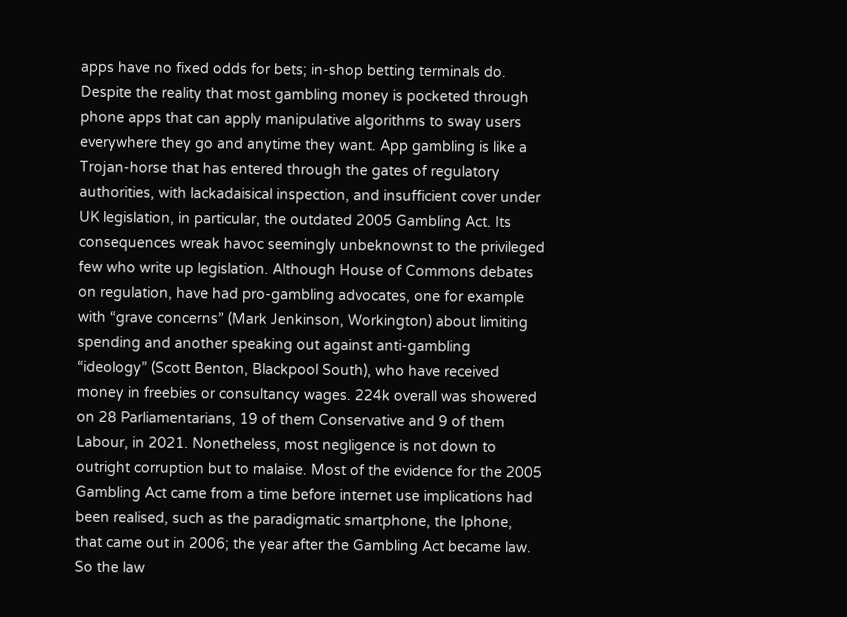apps have no fixed odds for bets; in-shop betting terminals do. Despite the reality that most gambling money is pocketed through phone apps that can apply manipulative algorithms to sway users everywhere they go and anytime they want. App gambling is like a Trojan-horse that has entered through the gates of regulatory authorities, with lackadaisical inspection, and insufficient cover under UK legislation, in particular, the outdated 2005 Gambling Act. Its consequences wreak havoc seemingly unbeknownst to the privileged few who write up legislation. Although House of Commons debates on regulation, have had pro-gambling advocates, one for example with “grave concerns” (Mark Jenkinson, Workington) about limiting spending and another speaking out against anti-gambling “ideology” (Scott Benton, Blackpool South), who have received money in freebies or consultancy wages. 224k overall was showered on 28 Parliamentarians, 19 of them Conservative and 9 of them Labour, in 2021. Nonetheless, most negligence is not down to outright corruption but to malaise. Most of the evidence for the 2005 Gambling Act came from a time before internet use implications had been realised, such as the paradigmatic smartphone, the Iphone, that came out in 2006; the year after the Gambling Act became law. So the law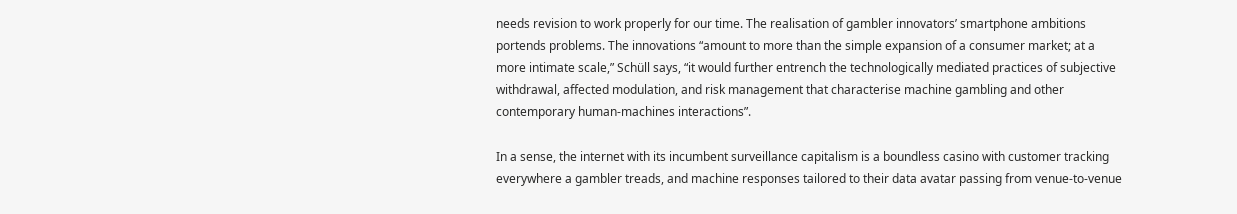needs revision to work properly for our time. The realisation of gambler innovators’ smartphone ambitions portends problems. The innovations “amount to more than the simple expansion of a consumer market; at a more intimate scale,” Schüll says, “it would further entrench the technologically mediated practices of subjective withdrawal, affected modulation, and risk management that characterise machine gambling and other contemporary human-machines interactions”.

In a sense, the internet with its incumbent surveillance capitalism is a boundless casino with customer tracking everywhere a gambler treads, and machine responses tailored to their data avatar passing from venue-to-venue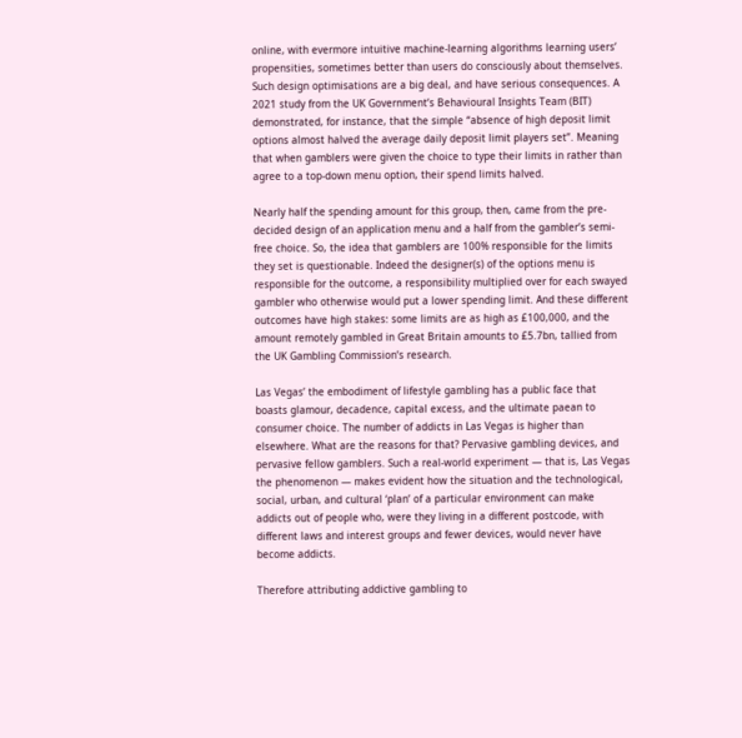online, with evermore intuitive machine-learning algorithms learning users’ propensities, sometimes better than users do consciously about themselves. Such design optimisations are a big deal, and have serious consequences. A 2021 study from the UK Government’s Behavioural Insights Team (BIT) demonstrated, for instance, that the simple “absence of high deposit limit options almost halved the average daily deposit limit players set”. Meaning that when gamblers were given the choice to type their limits in rather than agree to a top-down menu option, their spend limits halved.

Nearly half the spending amount for this group, then, came from the pre-decided design of an application menu and a half from the gambler’s semi-free choice. So, the idea that gamblers are 100% responsible for the limits they set is questionable. Indeed the designer(s) of the options menu is responsible for the outcome, a responsibility multiplied over for each swayed gambler who otherwise would put a lower spending limit. And these different outcomes have high stakes: some limits are as high as £100,000, and the amount remotely gambled in Great Britain amounts to £5.7bn, tallied from the UK Gambling Commission’s research.

Las Vegas’ the embodiment of lifestyle gambling has a public face that boasts glamour, decadence, capital excess, and the ultimate paean to consumer choice. The number of addicts in Las Vegas is higher than elsewhere. What are the reasons for that? Pervasive gambling devices, and pervasive fellow gamblers. Such a real-world experiment — that is, Las Vegas the phenomenon — makes evident how the situation and the technological, social, urban, and cultural ‘plan’ of a particular environment can make addicts out of people who, were they living in a different postcode, with different laws and interest groups and fewer devices, would never have become addicts.

Therefore attributing addictive gambling to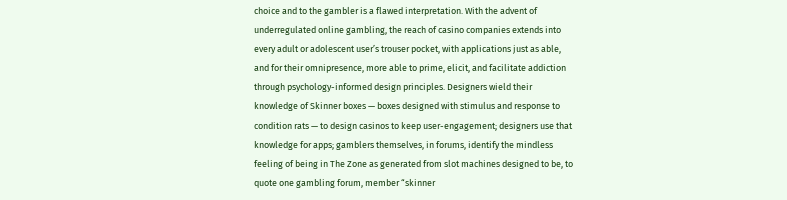choice and to the gambler is a flawed interpretation. With the advent of underregulated online gambling, the reach of casino companies extends into every adult or adolescent user’s trouser pocket, with applications just as able, and for their omnipresence, more able to prime, elicit, and facilitate addiction through psychology-informed design principles. Designers wield their knowledge of Skinner boxes — boxes designed with stimulus and response to condition rats — to design casinos to keep user-engagement; designers use that knowledge for apps; gamblers themselves, in forums, identify the mindless feeling of being in The Zone as generated from slot machines designed to be, to quote one gambling forum, member “skinner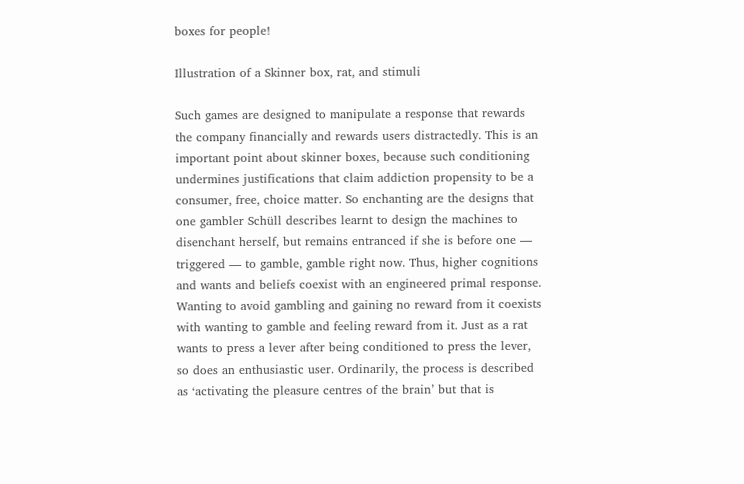boxes for people!

Illustration of a Skinner box, rat, and stimuli

Such games are designed to manipulate a response that rewards the company financially and rewards users distractedly. This is an important point about skinner boxes, because such conditioning undermines justifications that claim addiction propensity to be a consumer, free, choice matter. So enchanting are the designs that one gambler Schüll describes learnt to design the machines to disenchant herself, but remains entranced if she is before one — triggered — to gamble, gamble right now. Thus, higher cognitions and wants and beliefs coexist with an engineered primal response. Wanting to avoid gambling and gaining no reward from it coexists with wanting to gamble and feeling reward from it. Just as a rat wants to press a lever after being conditioned to press the lever, so does an enthusiastic user. Ordinarily, the process is described as ‘activating the pleasure centres of the brain’ but that is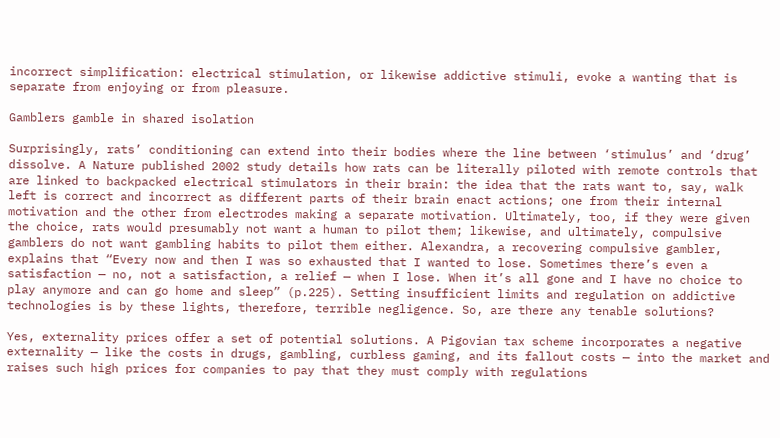incorrect simplification: electrical stimulation, or likewise addictive stimuli, evoke a wanting that is separate from enjoying or from pleasure.

Gamblers gamble in shared isolation

Surprisingly, rats’ conditioning can extend into their bodies where the line between ‘stimulus’ and ‘drug’ dissolve. A Nature published 2002 study details how rats can be literally piloted with remote controls that are linked to backpacked electrical stimulators in their brain: the idea that the rats want to, say, walk left is correct and incorrect as different parts of their brain enact actions; one from their internal motivation and the other from electrodes making a separate motivation. Ultimately, too, if they were given the choice, rats would presumably not want a human to pilot them; likewise, and ultimately, compulsive gamblers do not want gambling habits to pilot them either. Alexandra, a recovering compulsive gambler, explains that “Every now and then I was so exhausted that I wanted to lose. Sometimes there’s even a satisfaction — no, not a satisfaction, a relief — when I lose. When it’s all gone and I have no choice to play anymore and can go home and sleep” (p.225). Setting insufficient limits and regulation on addictive technologies is by these lights, therefore, terrible negligence. So, are there any tenable solutions?

Yes, externality prices offer a set of potential solutions. A Pigovian tax scheme incorporates a negative externality — like the costs in drugs, gambling, curbless gaming, and its fallout costs — into the market and raises such high prices for companies to pay that they must comply with regulations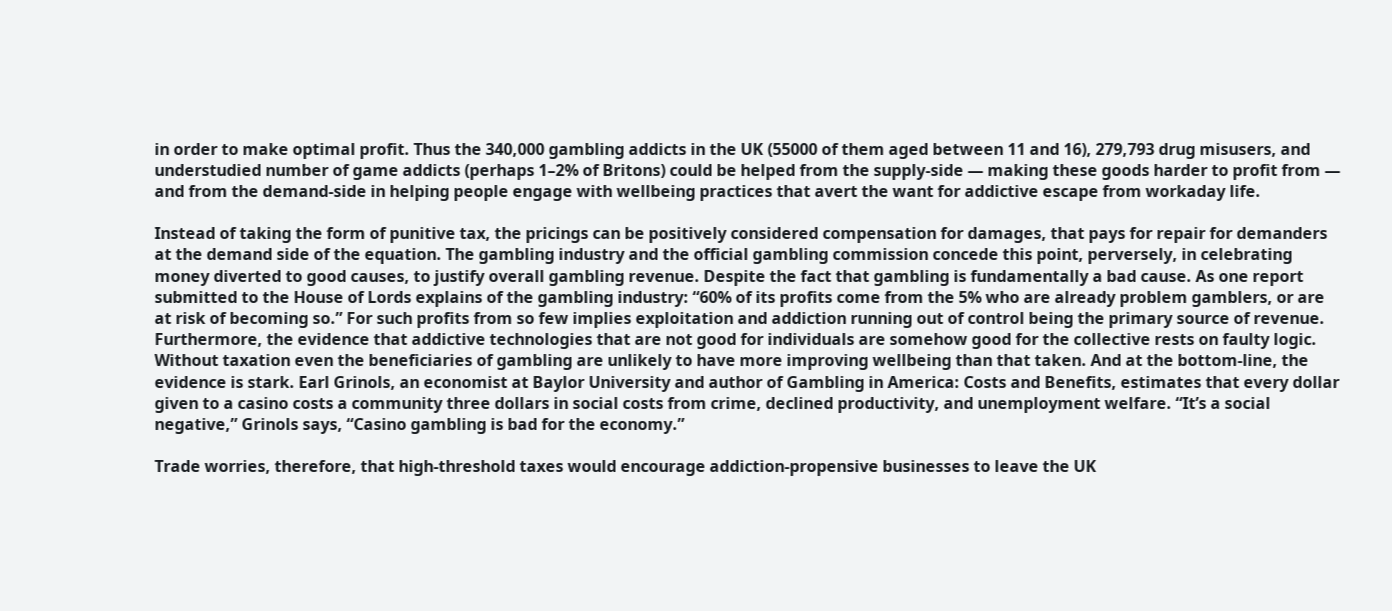in order to make optimal profit. Thus the 340,000 gambling addicts in the UK (55000 of them aged between 11 and 16), 279,793 drug misusers, and understudied number of game addicts (perhaps 1–2% of Britons) could be helped from the supply-side — making these goods harder to profit from — and from the demand-side in helping people engage with wellbeing practices that avert the want for addictive escape from workaday life.

Instead of taking the form of punitive tax, the pricings can be positively considered compensation for damages, that pays for repair for demanders at the demand side of the equation. The gambling industry and the official gambling commission concede this point, perversely, in celebrating money diverted to good causes, to justify overall gambling revenue. Despite the fact that gambling is fundamentally a bad cause. As one report submitted to the House of Lords explains of the gambling industry: “60% of its profits come from the 5% who are already problem gamblers, or are at risk of becoming so.” For such profits from so few implies exploitation and addiction running out of control being the primary source of revenue. Furthermore, the evidence that addictive technologies that are not good for individuals are somehow good for the collective rests on faulty logic. Without taxation even the beneficiaries of gambling are unlikely to have more improving wellbeing than that taken. And at the bottom-line, the evidence is stark. Earl Grinols, an economist at Baylor University and author of Gambling in America: Costs and Benefits, estimates that every dollar given to a casino costs a community three dollars in social costs from crime, declined productivity, and unemployment welfare. “It’s a social negative,” Grinols says, “Casino gambling is bad for the economy.”

Trade worries, therefore, that high-threshold taxes would encourage addiction-propensive businesses to leave the UK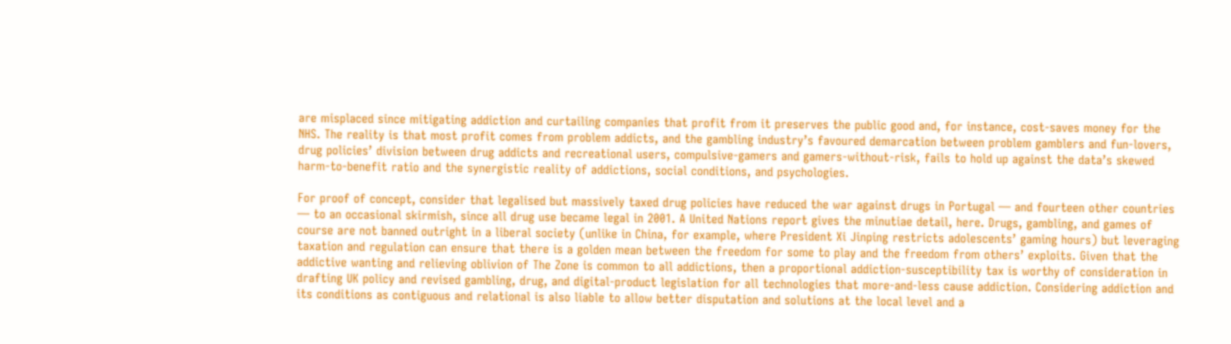are misplaced since mitigating addiction and curtailing companies that profit from it preserves the public good and, for instance, cost-saves money for the NHS. The reality is that most profit comes from problem addicts, and the gambling industry’s favoured demarcation between problem gamblers and fun-lovers, drug policies’ division between drug addicts and recreational users, compulsive-gamers and gamers-without-risk, fails to hold up against the data’s skewed harm-to-benefit ratio and the synergistic reality of addictions, social conditions, and psychologies.

For proof of concept, consider that legalised but massively taxed drug policies have reduced the war against drugs in Portugal — and fourteen other countries — to an occasional skirmish, since all drug use became legal in 2001. A United Nations report gives the minutiae detail, here. Drugs, gambling, and games of course are not banned outright in a liberal society (unlike in China, for example, where President Xi Jinping restricts adolescents’ gaming hours) but leveraging taxation and regulation can ensure that there is a golden mean between the freedom for some to play and the freedom from others’ exploits. Given that the addictive wanting and relieving oblivion of The Zone is common to all addictions, then a proportional addiction-susceptibility tax is worthy of consideration in drafting UK policy and revised gambling, drug, and digital-product legislation for all technologies that more-and-less cause addiction. Considering addiction and its conditions as contiguous and relational is also liable to allow better disputation and solutions at the local level and a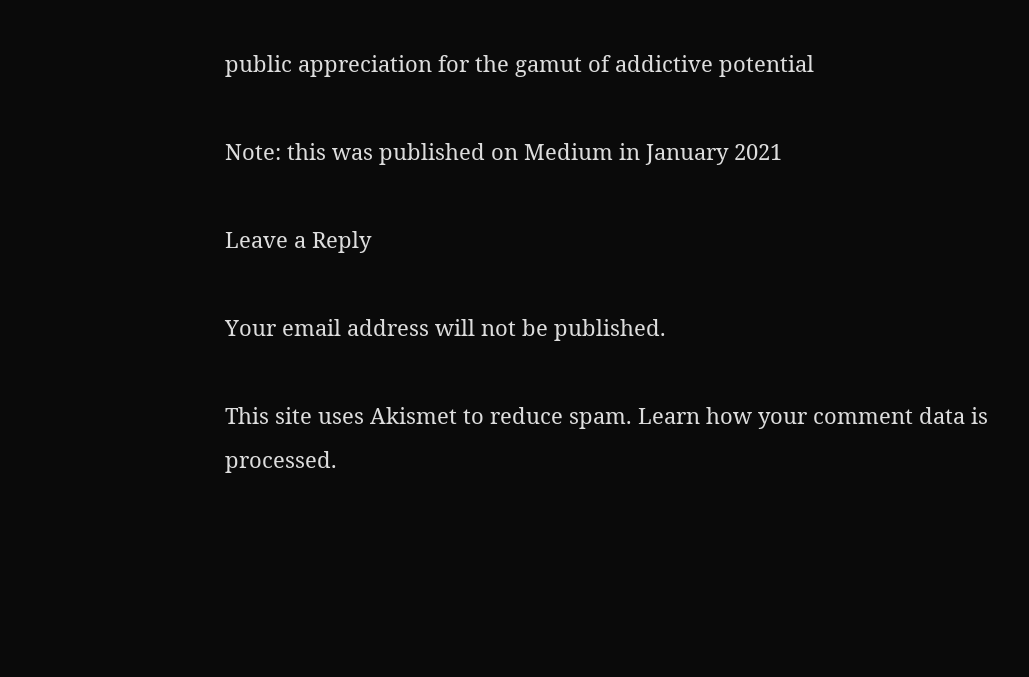public appreciation for the gamut of addictive potential

Note: this was published on Medium in January 2021

Leave a Reply

Your email address will not be published.

This site uses Akismet to reduce spam. Learn how your comment data is processed.